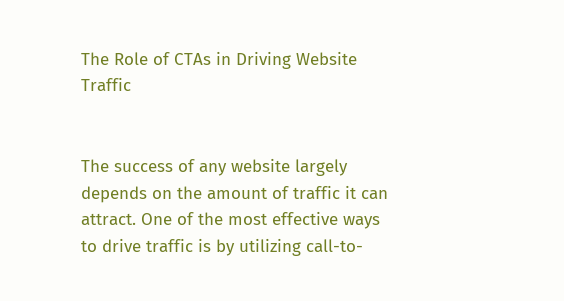The Role of CTAs in Driving Website Traffic


The success of any website largely depends on the amount of traffic it can attract. One of the most effective ways to drive traffic is by utilizing call-to-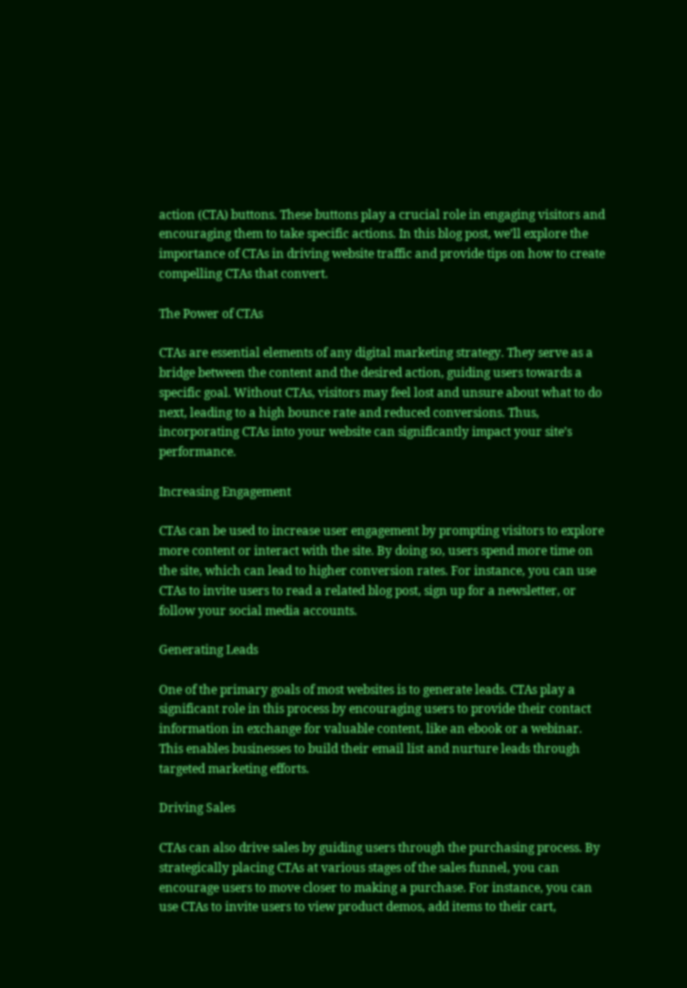action (CTA) buttons. These buttons play a crucial role in engaging visitors and encouraging them to take specific actions. In this blog post, we’ll explore the importance of CTAs in driving website traffic and provide tips on how to create compelling CTAs that convert.

The Power of CTAs

CTAs are essential elements of any digital marketing strategy. They serve as a bridge between the content and the desired action, guiding users towards a specific goal. Without CTAs, visitors may feel lost and unsure about what to do next, leading to a high bounce rate and reduced conversions. Thus, incorporating CTAs into your website can significantly impact your site’s performance.

Increasing Engagement

CTAs can be used to increase user engagement by prompting visitors to explore more content or interact with the site. By doing so, users spend more time on the site, which can lead to higher conversion rates. For instance, you can use CTAs to invite users to read a related blog post, sign up for a newsletter, or follow your social media accounts.

Generating Leads

One of the primary goals of most websites is to generate leads. CTAs play a significant role in this process by encouraging users to provide their contact information in exchange for valuable content, like an ebook or a webinar. This enables businesses to build their email list and nurture leads through targeted marketing efforts.

Driving Sales

CTAs can also drive sales by guiding users through the purchasing process. By strategically placing CTAs at various stages of the sales funnel, you can encourage users to move closer to making a purchase. For instance, you can use CTAs to invite users to view product demos, add items to their cart,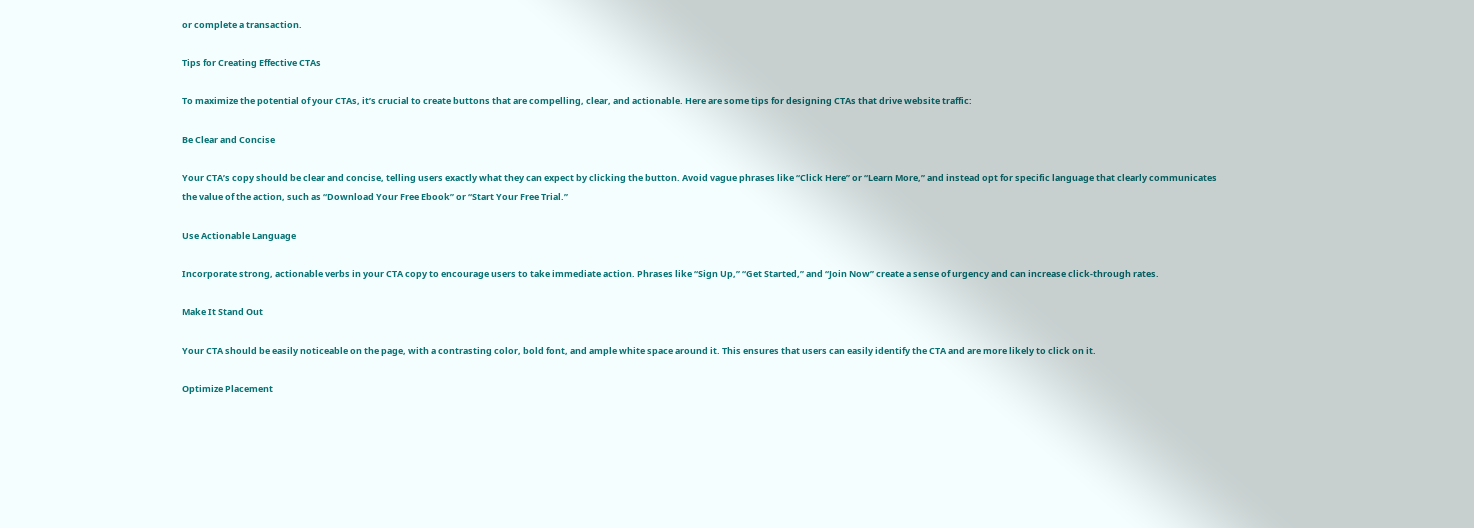or complete a transaction.

Tips for Creating Effective CTAs

To maximize the potential of your CTAs, it’s crucial to create buttons that are compelling, clear, and actionable. Here are some tips for designing CTAs that drive website traffic:

Be Clear and Concise

Your CTA’s copy should be clear and concise, telling users exactly what they can expect by clicking the button. Avoid vague phrases like “Click Here” or “Learn More,” and instead opt for specific language that clearly communicates the value of the action, such as “Download Your Free Ebook” or “Start Your Free Trial.”

Use Actionable Language

Incorporate strong, actionable verbs in your CTA copy to encourage users to take immediate action. Phrases like “Sign Up,” “Get Started,” and “Join Now” create a sense of urgency and can increase click-through rates.

Make It Stand Out

Your CTA should be easily noticeable on the page, with a contrasting color, bold font, and ample white space around it. This ensures that users can easily identify the CTA and are more likely to click on it.

Optimize Placement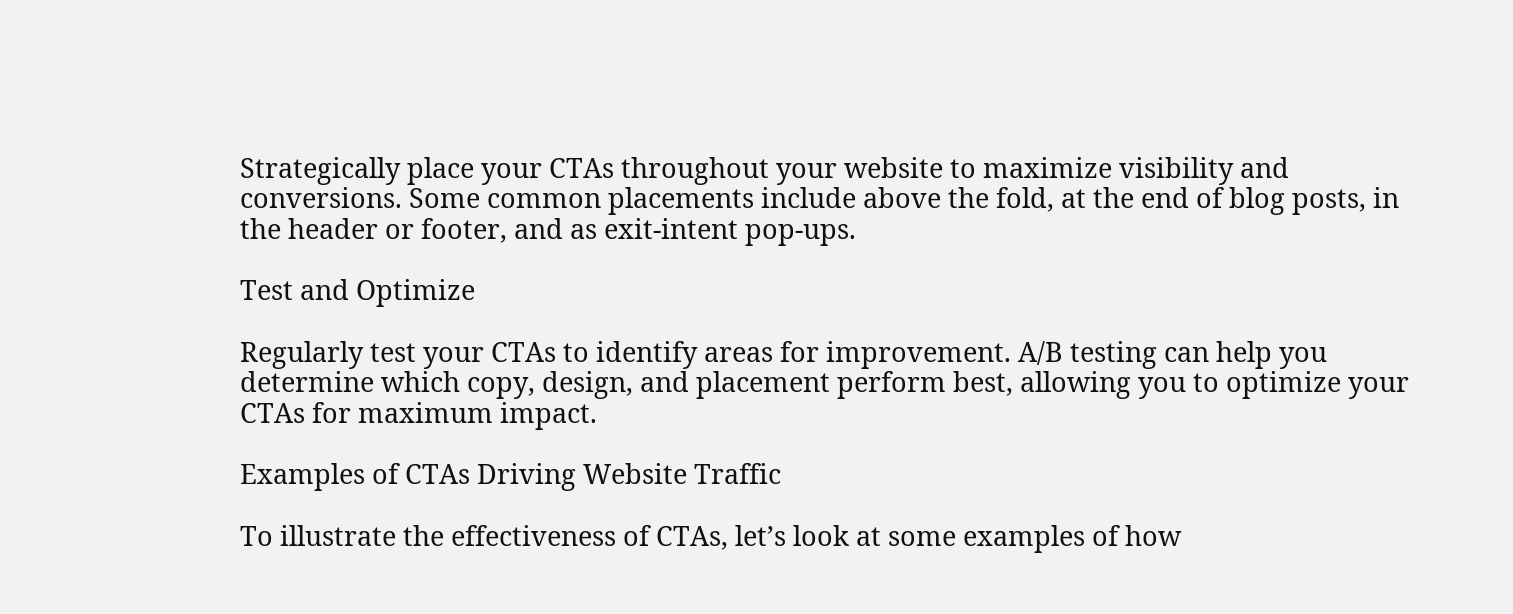Strategically place your CTAs throughout your website to maximize visibility and conversions. Some common placements include above the fold, at the end of blog posts, in the header or footer, and as exit-intent pop-ups.

Test and Optimize

Regularly test your CTAs to identify areas for improvement. A/B testing can help you determine which copy, design, and placement perform best, allowing you to optimize your CTAs for maximum impact.

Examples of CTAs Driving Website Traffic

To illustrate the effectiveness of CTAs, let’s look at some examples of how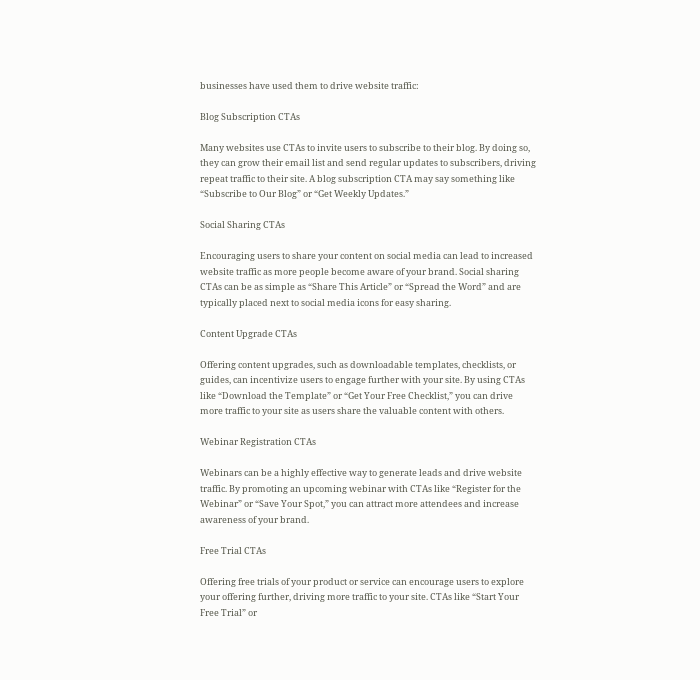businesses have used them to drive website traffic:

Blog Subscription CTAs

Many websites use CTAs to invite users to subscribe to their blog. By doing so, they can grow their email list and send regular updates to subscribers, driving repeat traffic to their site. A blog subscription CTA may say something like “Subscribe to Our Blog” or “Get Weekly Updates.”

Social Sharing CTAs

Encouraging users to share your content on social media can lead to increased website traffic as more people become aware of your brand. Social sharing CTAs can be as simple as “Share This Article” or “Spread the Word” and are typically placed next to social media icons for easy sharing.

Content Upgrade CTAs

Offering content upgrades, such as downloadable templates, checklists, or guides, can incentivize users to engage further with your site. By using CTAs like “Download the Template” or “Get Your Free Checklist,” you can drive more traffic to your site as users share the valuable content with others.

Webinar Registration CTAs

Webinars can be a highly effective way to generate leads and drive website traffic. By promoting an upcoming webinar with CTAs like “Register for the Webinar” or “Save Your Spot,” you can attract more attendees and increase awareness of your brand.

Free Trial CTAs

Offering free trials of your product or service can encourage users to explore your offering further, driving more traffic to your site. CTAs like “Start Your Free Trial” or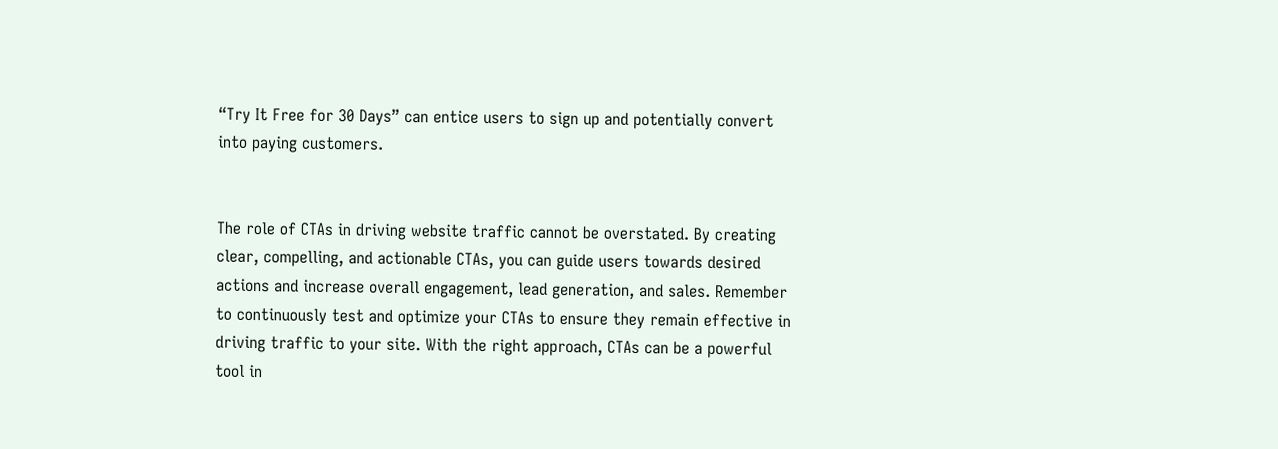“Try It Free for 30 Days” can entice users to sign up and potentially convert into paying customers.


The role of CTAs in driving website traffic cannot be overstated. By creating clear, compelling, and actionable CTAs, you can guide users towards desired actions and increase overall engagement, lead generation, and sales. Remember to continuously test and optimize your CTAs to ensure they remain effective in driving traffic to your site. With the right approach, CTAs can be a powerful tool in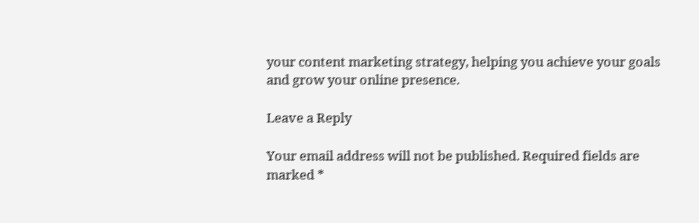your content marketing strategy, helping you achieve your goals and grow your online presence.

Leave a Reply

Your email address will not be published. Required fields are marked *